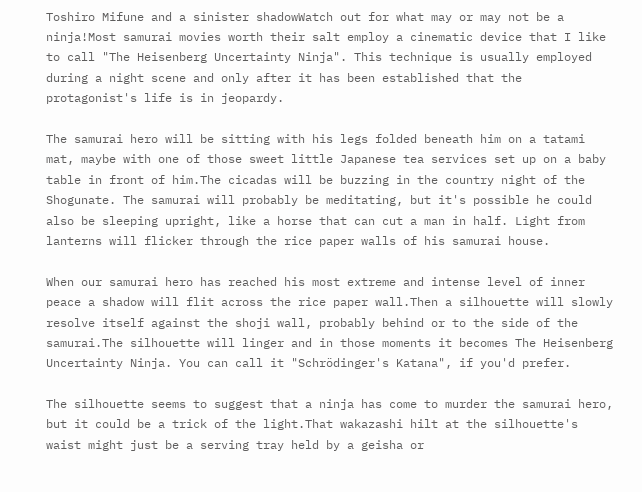Toshiro Mifune and a sinister shadowWatch out for what may or may not be a ninja!Most samurai movies worth their salt employ a cinematic device that I like to call "The Heisenberg Uncertainty Ninja". This technique is usually employed during a night scene and only after it has been established that the protagonist's life is in jeopardy.

The samurai hero will be sitting with his legs folded beneath him on a tatami mat, maybe with one of those sweet little Japanese tea services set up on a baby table in front of him.The cicadas will be buzzing in the country night of the Shogunate. The samurai will probably be meditating, but it's possible he could also be sleeping upright, like a horse that can cut a man in half. Light from lanterns will flicker through the rice paper walls of his samurai house.

When our samurai hero has reached his most extreme and intense level of inner peace a shadow will flit across the rice paper wall.Then a silhouette will slowly resolve itself against the shoji wall, probably behind or to the side of the samurai.The silhouette will linger and in those moments it becomes The Heisenberg Uncertainty Ninja. You can call it "Schrödinger's Katana", if you'd prefer.

The silhouette seems to suggest that a ninja has come to murder the samurai hero, but it could be a trick of the light.That wakazashi hilt at the silhouette's waist might just be a serving tray held by a geisha or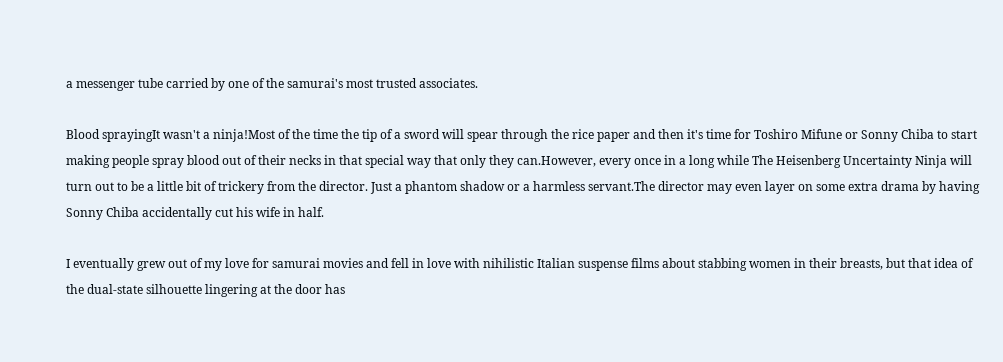a messenger tube carried by one of the samurai's most trusted associates.

Blood sprayingIt wasn't a ninja!Most of the time the tip of a sword will spear through the rice paper and then it's time for Toshiro Mifune or Sonny Chiba to start making people spray blood out of their necks in that special way that only they can.However, every once in a long while The Heisenberg Uncertainty Ninja will turn out to be a little bit of trickery from the director. Just a phantom shadow or a harmless servant.The director may even layer on some extra drama by having Sonny Chiba accidentally cut his wife in half.

I eventually grew out of my love for samurai movies and fell in love with nihilistic Italian suspense films about stabbing women in their breasts, but that idea of the dual-state silhouette lingering at the door has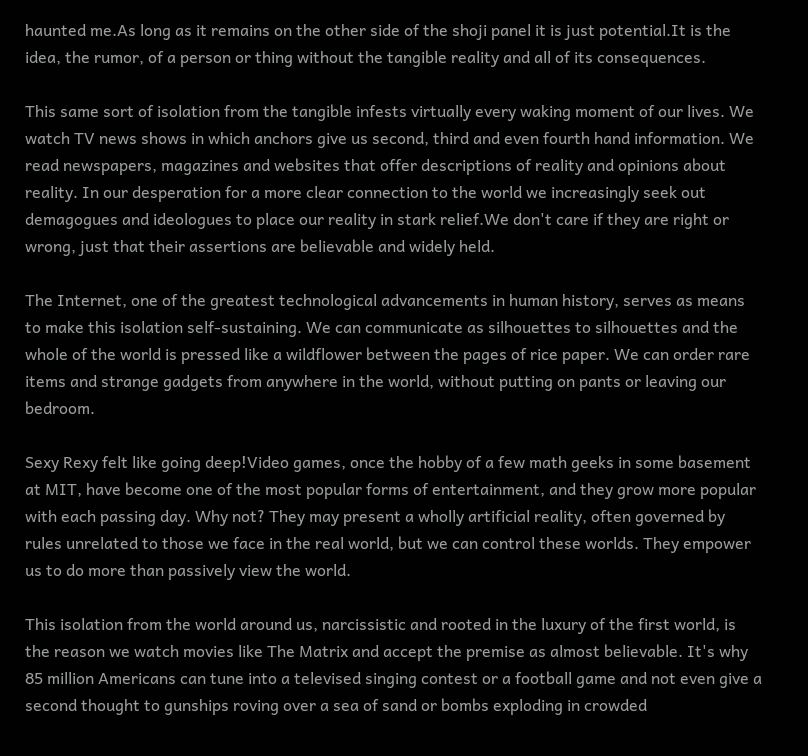haunted me.As long as it remains on the other side of the shoji panel it is just potential.It is the idea, the rumor, of a person or thing without the tangible reality and all of its consequences.

This same sort of isolation from the tangible infests virtually every waking moment of our lives. We watch TV news shows in which anchors give us second, third and even fourth hand information. We read newspapers, magazines and websites that offer descriptions of reality and opinions about reality. In our desperation for a more clear connection to the world we increasingly seek out demagogues and ideologues to place our reality in stark relief.We don't care if they are right or wrong, just that their assertions are believable and widely held.

The Internet, one of the greatest technological advancements in human history, serves as means to make this isolation self-sustaining. We can communicate as silhouettes to silhouettes and the whole of the world is pressed like a wildflower between the pages of rice paper. We can order rare items and strange gadgets from anywhere in the world, without putting on pants or leaving our bedroom.

Sexy Rexy felt like going deep!Video games, once the hobby of a few math geeks in some basement at MIT, have become one of the most popular forms of entertainment, and they grow more popular with each passing day. Why not? They may present a wholly artificial reality, often governed by rules unrelated to those we face in the real world, but we can control these worlds. They empower us to do more than passively view the world.

This isolation from the world around us, narcissistic and rooted in the luxury of the first world, is the reason we watch movies like The Matrix and accept the premise as almost believable. It's why 85 million Americans can tune into a televised singing contest or a football game and not even give a second thought to gunships roving over a sea of sand or bombs exploding in crowded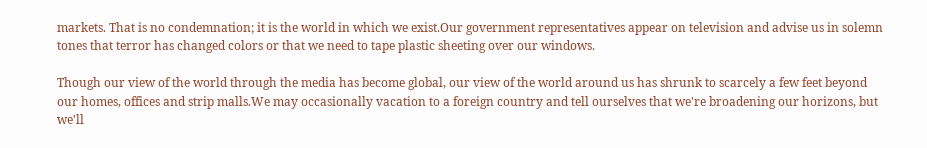markets. That is no condemnation; it is the world in which we exist.Our government representatives appear on television and advise us in solemn tones that terror has changed colors or that we need to tape plastic sheeting over our windows.

Though our view of the world through the media has become global, our view of the world around us has shrunk to scarcely a few feet beyond our homes, offices and strip malls.We may occasionally vacation to a foreign country and tell ourselves that we're broadening our horizons, but we'll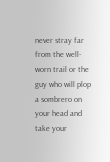never stray far from the well-worn trail or the guy who will plop a sombrero on your head and take your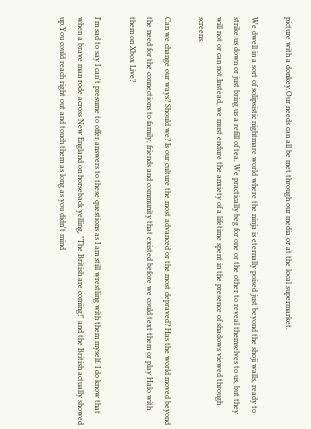picture with a donkey.Our needs can all be met through our media or at the local supermarket.

We dwell in a sort of solipsistic nightmare world where the ninja is eternally poised just beyond the shoji walls, ready to strike us down or just bring us a refill of tea. We practically beg for one or the other to reveal themselves to us, but they will not or can not.Instead, we must endure the anxiety of a lifetime spent in the presence of shadows viewed through screens.

Can we change our ways? Should we? Is our culture the most advanced or the most depraved? Has the world moved beyond the need for the connections to family, friends and community that existed before we could text them or play Halo with them on Xbox Live?

I'm sad to say I can't presume to offer answers to these questions as I am still wrestling with them myself. I do know that when a brave man rode across New England on horseback yelling, "The British are coming!" and the British actually showed up.You could reach right out and touch them as long as you didn't mind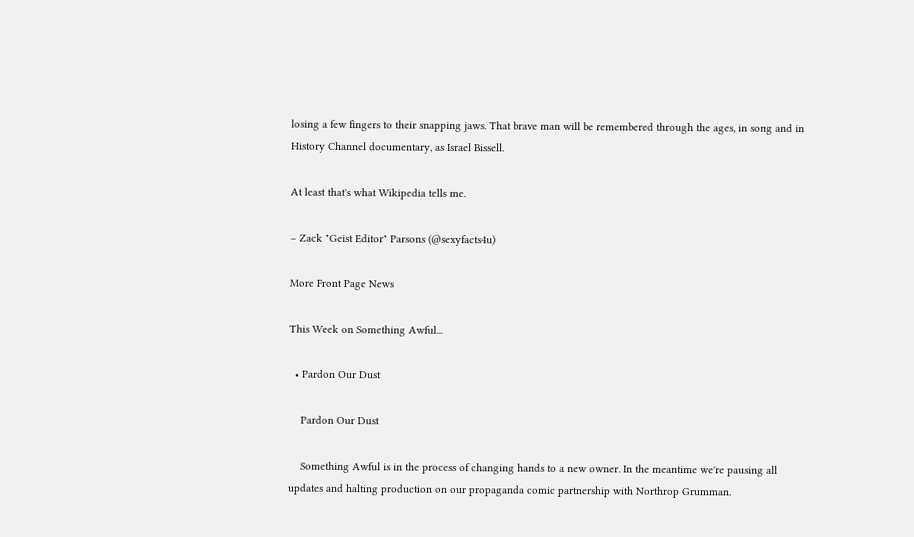losing a few fingers to their snapping jaws. That brave man will be remembered through the ages, in song and in History Channel documentary, as Israel Bissell.

At least that's what Wikipedia tells me.

– Zack "Geist Editor" Parsons (@sexyfacts4u)

More Front Page News

This Week on Something Awful...

  • Pardon Our Dust

    Pardon Our Dust

    Something Awful is in the process of changing hands to a new owner. In the meantime we're pausing all updates and halting production on our propaganda comic partnership with Northrop Grumman.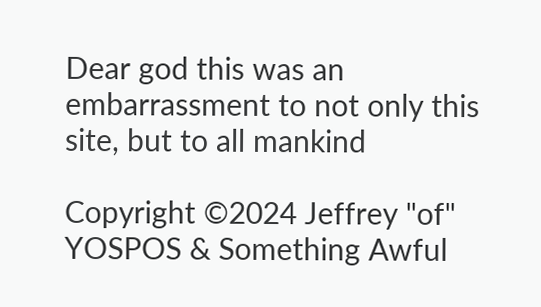Dear god this was an embarrassment to not only this site, but to all mankind

Copyright ©2024 Jeffrey "of" YOSPOS & Something Awful